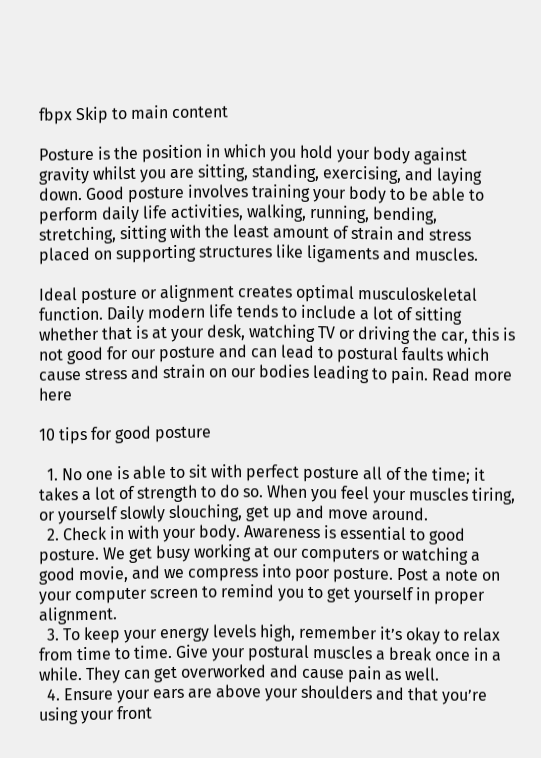fbpx Skip to main content

Posture is the position in which you hold your body against gravity whilst you are sitting, standing, exercising, and laying down. Good posture involves training your body to be able to perform daily life activities, walking, running, bending, stretching, sitting with the least amount of strain and stress placed on supporting structures like ligaments and muscles.

Ideal posture or alignment creates optimal musculoskeletal function. Daily modern life tends to include a lot of sitting whether that is at your desk, watching TV or driving the car, this is not good for our posture and can lead to postural faults which cause stress and strain on our bodies leading to pain. Read more here

10 tips for good posture

  1. No one is able to sit with perfect posture all of the time; it takes a lot of strength to do so. When you feel your muscles tiring, or yourself slowly slouching, get up and move around.
  2. Check in with your body. Awareness is essential to good posture. We get busy working at our computers or watching a good movie, and we compress into poor posture. Post a note on your computer screen to remind you to get yourself in proper alignment.
  3. To keep your energy levels high, remember it’s okay to relax from time to time. Give your postural muscles a break once in a while. They can get overworked and cause pain as well.
  4. Ensure your ears are above your shoulders and that you’re using your front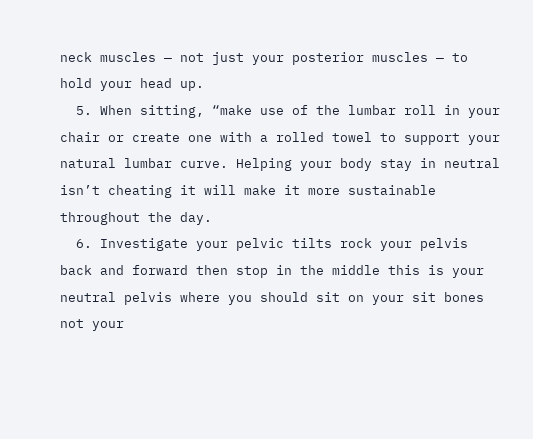neck muscles — not just your posterior muscles — to hold your head up.
  5. When sitting, “make use of the lumbar roll in your chair or create one with a rolled towel to support your natural lumbar curve. Helping your body stay in neutral isn’t cheating it will make it more sustainable throughout the day.
  6. Investigate your pelvic tilts rock your pelvis back and forward then stop in the middle this is your neutral pelvis where you should sit on your sit bones not your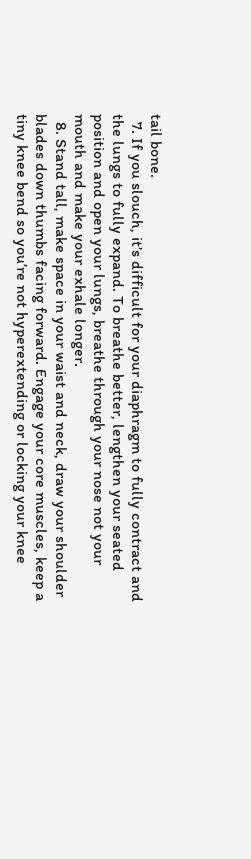tail bone.
  7. If you slouch, it’s difficult for your diaphragm to fully contract and the lungs to fully expand. To breathe better, lengthen your seated position and open your lungs, breathe through your nose not your mouth and make your exhale longer.
  8. Stand tall, make space in your waist and neck, draw your shoulder blades down thumbs facing forward. Engage your core muscles, keep a tiny knee bend so you’re not hyperextending or locking your knee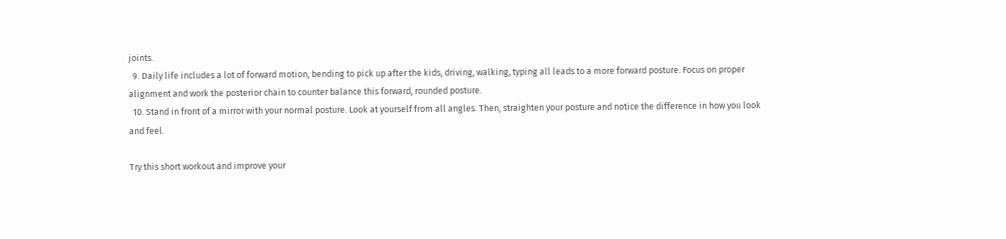joints.
  9. Daily life includes a lot of forward motion, bending to pick up after the kids, driving, walking, typing all leads to a more forward posture. Focus on proper alignment and work the posterior chain to counter balance this forward, rounded posture.
  10. Stand in front of a mirror with your normal posture. Look at yourself from all angles. Then, straighten your posture and notice the difference in how you look and feel.

Try this short workout and improve your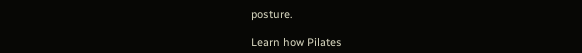posture.

Learn how Pilates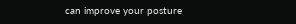can improve your posture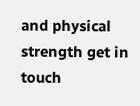and physical strength get in touch